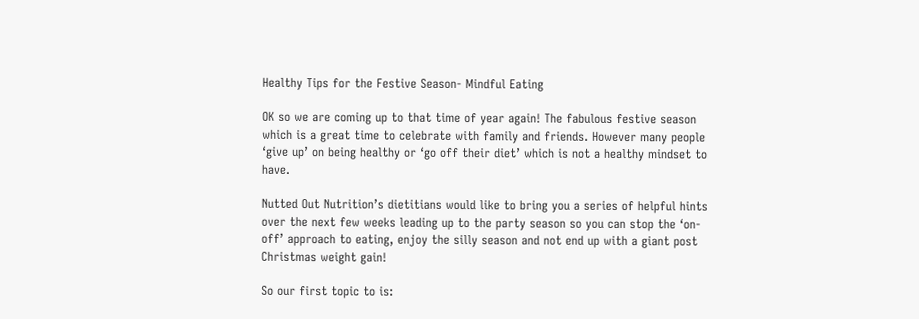Healthy Tips for the Festive Season- Mindful Eating

OK so we are coming up to that time of year again! The fabulous festive season which is a great time to celebrate with family and friends. However many people ‘give up’ on being healthy or ‘go off their diet’ which is not a healthy mindset to have.

Nutted Out Nutrition’s dietitians would like to bring you a series of helpful hints over the next few weeks leading up to the party season so you can stop the ‘on-off’ approach to eating, enjoy the silly season and not end up with a giant post Christmas weight gain!

So our first topic to is: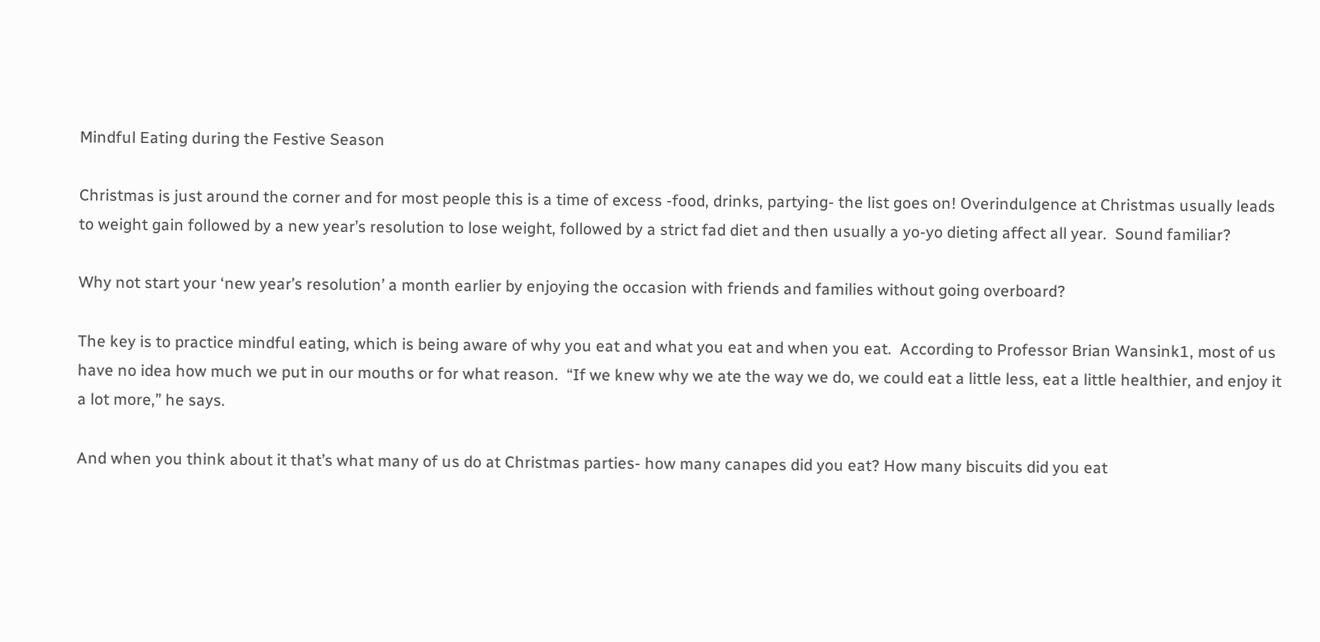Mindful Eating during the Festive Season

Christmas is just around the corner and for most people this is a time of excess -food, drinks, partying- the list goes on! Overindulgence at Christmas usually leads to weight gain followed by a new year’s resolution to lose weight, followed by a strict fad diet and then usually a yo-yo dieting affect all year.  Sound familiar?

Why not start your ‘new year’s resolution’ a month earlier by enjoying the occasion with friends and families without going overboard?

The key is to practice mindful eating, which is being aware of why you eat and what you eat and when you eat.  According to Professor Brian Wansink1, most of us have no idea how much we put in our mouths or for what reason.  “If we knew why we ate the way we do, we could eat a little less, eat a little healthier, and enjoy it a lot more,” he says.

And when you think about it that’s what many of us do at Christmas parties- how many canapes did you eat? How many biscuits did you eat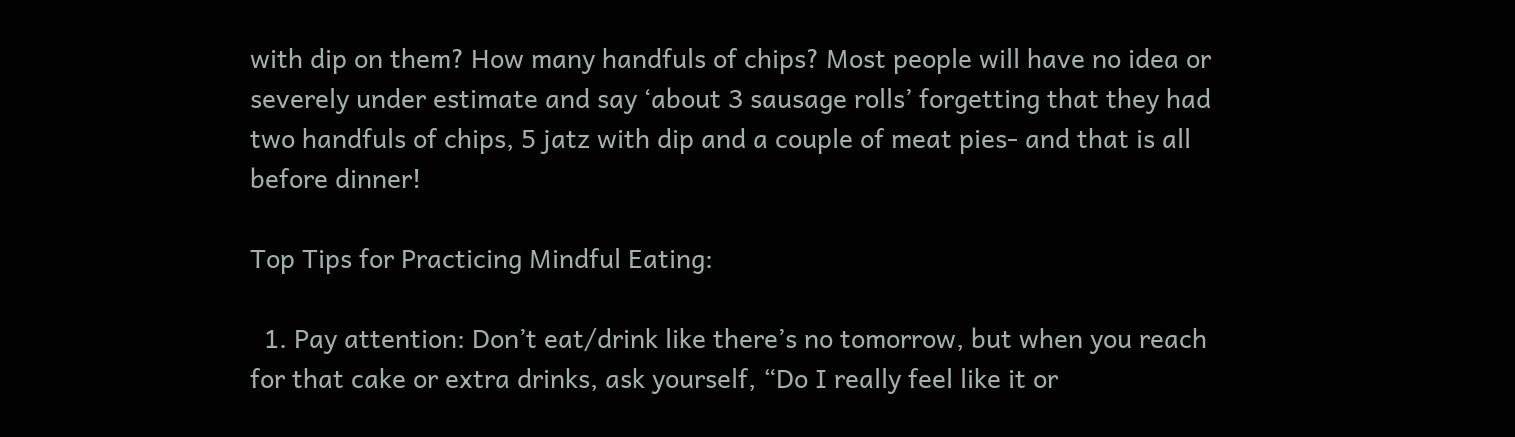with dip on them? How many handfuls of chips? Most people will have no idea or severely under estimate and say ‘about 3 sausage rolls’ forgetting that they had two handfuls of chips, 5 jatz with dip and a couple of meat pies- and that is all before dinner!

Top Tips for Practicing Mindful Eating:

  1. Pay attention: Don’t eat/drink like there’s no tomorrow, but when you reach for that cake or extra drinks, ask yourself, “Do I really feel like it or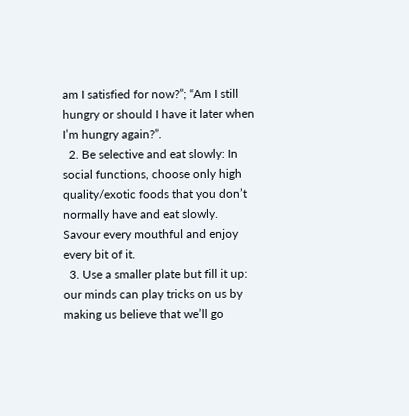am I satisfied for now?”; “Am I still hungry or should I have it later when I’m hungry again?”.
  2. Be selective and eat slowly: In social functions, choose only high quality/exotic foods that you don’t normally have and eat slowly.  Savour every mouthful and enjoy every bit of it.
  3. Use a smaller plate but fill it up: our minds can play tricks on us by making us believe that we’ll go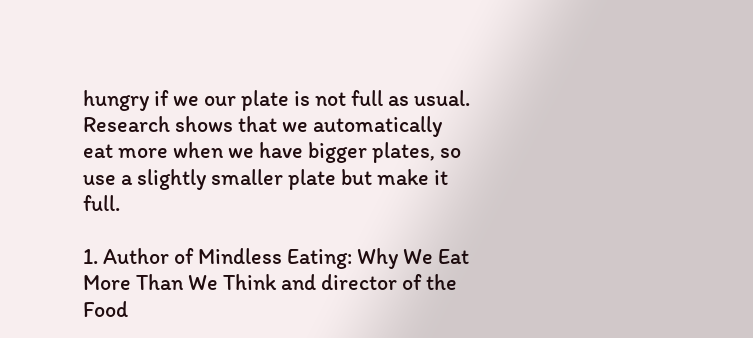hungry if we our plate is not full as usual.  Research shows that we automatically eat more when we have bigger plates, so use a slightly smaller plate but make it full.

1. Author of Mindless Eating: Why We Eat More Than We Think and director of the Food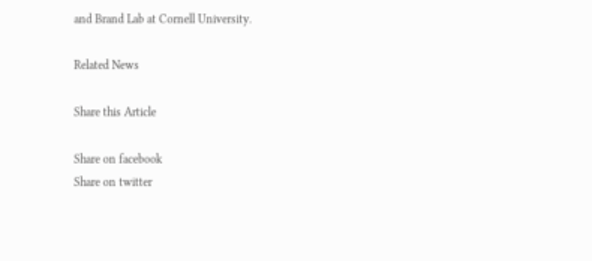and Brand Lab at Cornell University.

Related News

Share this Article

Share on facebook
Share on twitter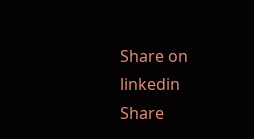Share on linkedin
Share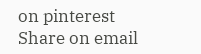on pinterest
Share on email